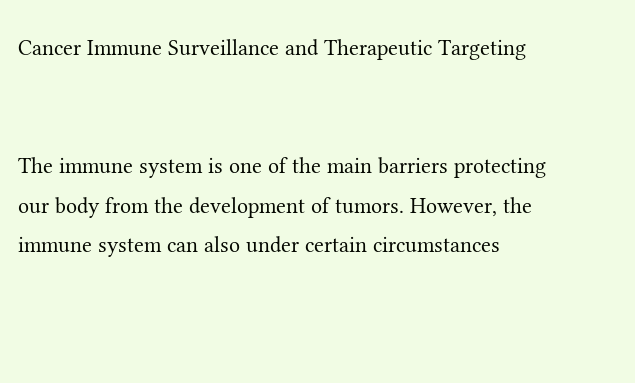Cancer Immune Surveillance and Therapeutic Targeting


The immune system is one of the main barriers protecting our body from the development of tumors. However, the immune system can also under certain circumstances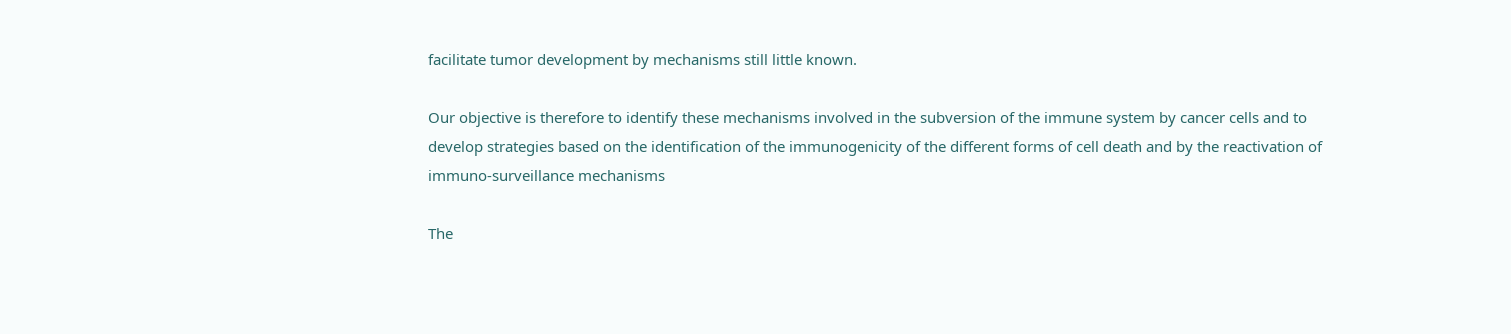facilitate tumor development by mechanisms still little known.

Our objective is therefore to identify these mechanisms involved in the subversion of the immune system by cancer cells and to develop strategies based on the identification of the immunogenicity of the different forms of cell death and by the reactivation of immuno-surveillance mechanisms

The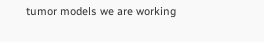tumor models we are working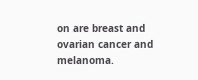on are breast and ovarian cancer and melanoma.